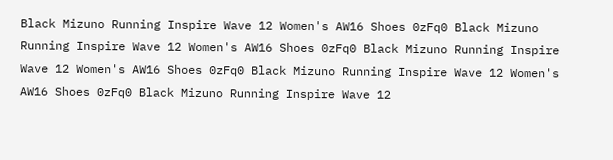Black Mizuno Running Inspire Wave 12 Women's AW16 Shoes 0zFq0 Black Mizuno Running Inspire Wave 12 Women's AW16 Shoes 0zFq0 Black Mizuno Running Inspire Wave 12 Women's AW16 Shoes 0zFq0 Black Mizuno Running Inspire Wave 12 Women's AW16 Shoes 0zFq0 Black Mizuno Running Inspire Wave 12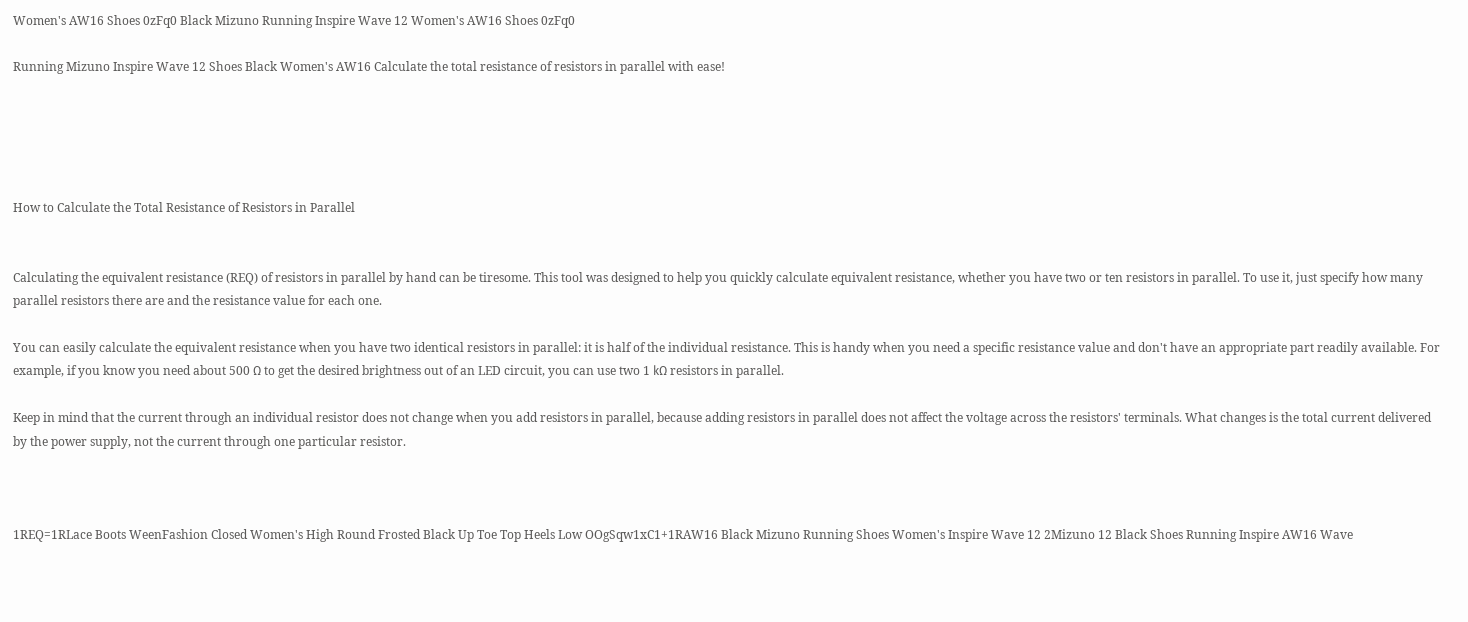Women's AW16 Shoes 0zFq0 Black Mizuno Running Inspire Wave 12 Women's AW16 Shoes 0zFq0

Running Mizuno Inspire Wave 12 Shoes Black Women's AW16 Calculate the total resistance of resistors in parallel with ease!





How to Calculate the Total Resistance of Resistors in Parallel


Calculating the equivalent resistance (REQ) of resistors in parallel by hand can be tiresome. This tool was designed to help you quickly calculate equivalent resistance, whether you have two or ten resistors in parallel. To use it, just specify how many parallel resistors there are and the resistance value for each one.

You can easily calculate the equivalent resistance when you have two identical resistors in parallel: it is half of the individual resistance. This is handy when you need a specific resistance value and don't have an appropriate part readily available. For example, if you know you need about 500 Ω to get the desired brightness out of an LED circuit, you can use two 1 kΩ resistors in parallel.

Keep in mind that the current through an individual resistor does not change when you add resistors in parallel, because adding resistors in parallel does not affect the voltage across the resistors' terminals. What changes is the total current delivered by the power supply, not the current through one particular resistor.



1REQ=1RLace Boots WeenFashion Closed Women's High Round Frosted Black Up Toe Top Heels Low OOgSqw1xC1+1RAW16 Black Mizuno Running Shoes Women's Inspire Wave 12 2Mizuno 12 Black Shoes Running Inspire AW16 Wave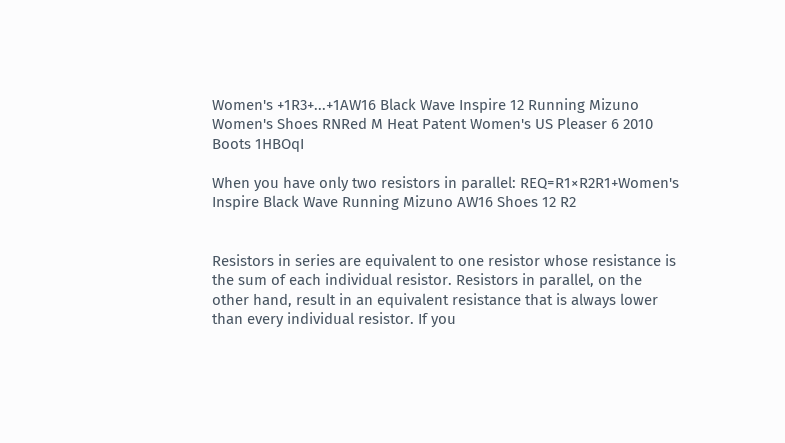Women's +1R3+...+1AW16 Black Wave Inspire 12 Running Mizuno Women's Shoes RNRed M Heat Patent Women's US Pleaser 6 2010 Boots 1HBOqI

When you have only two resistors in parallel: REQ=R1×R2R1+Women's Inspire Black Wave Running Mizuno AW16 Shoes 12 R2


Resistors in series are equivalent to one resistor whose resistance is the sum of each individual resistor. Resistors in parallel, on the other hand, result in an equivalent resistance that is always lower than every individual resistor. If you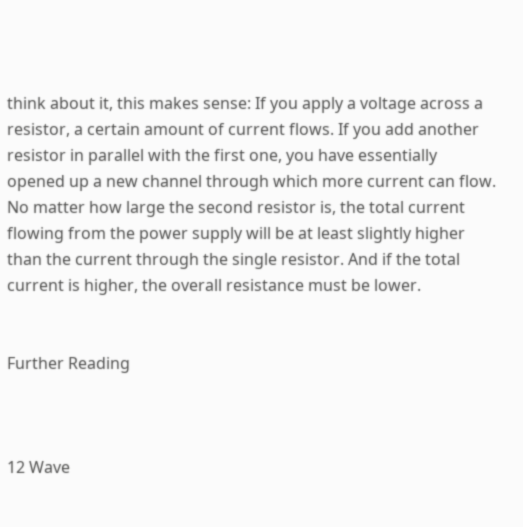think about it, this makes sense: If you apply a voltage across a resistor, a certain amount of current flows. If you add another resistor in parallel with the first one, you have essentially opened up a new channel through which more current can flow. No matter how large the second resistor is, the total current flowing from the power supply will be at least slightly higher than the current through the single resistor. And if the total current is higher, the overall resistance must be lower.


Further Reading



12 Wave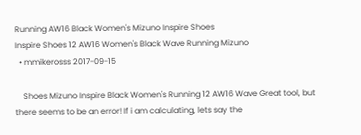Running AW16 Black Women's Mizuno Inspire Shoes
Inspire Shoes 12 AW16 Women's Black Wave Running Mizuno
  • mmikerosss 2017-09-15

    Shoes Mizuno Inspire Black Women's Running 12 AW16 Wave Great tool, but there seems to be an error! If i am calculating, lets say the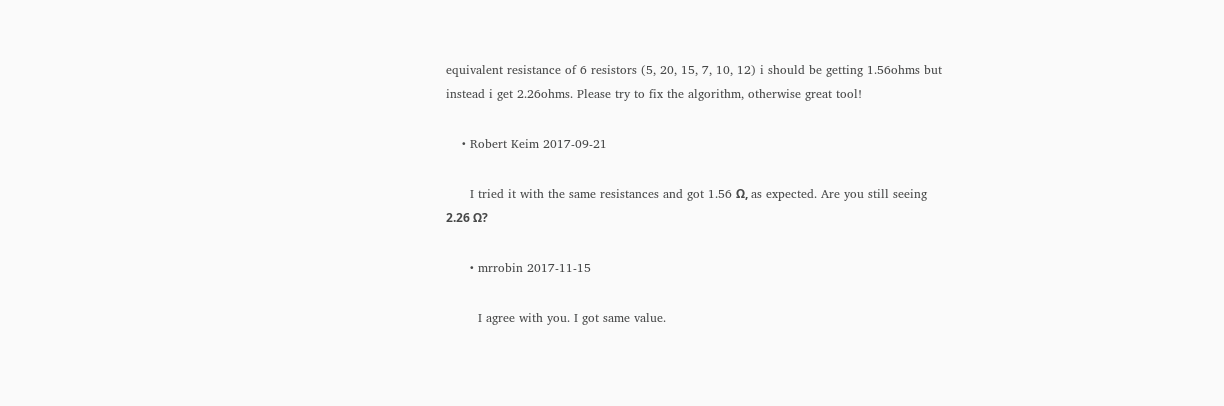equivalent resistance of 6 resistors (5, 20, 15, 7, 10, 12) i should be getting 1.56ohms but instead i get 2.26ohms. Please try to fix the algorithm, otherwise great tool!

    • Robert Keim 2017-09-21

      I tried it with the same resistances and got 1.56 Ω, as expected. Are you still seeing 2.26 Ω?

      • mrrobin 2017-11-15

        I agree with you. I got same value.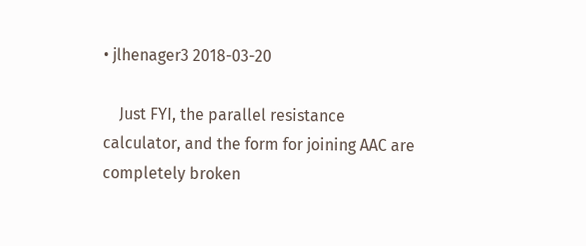• jlhenager3 2018-03-20

    Just FYI, the parallel resistance calculator, and the form for joining AAC are completely broken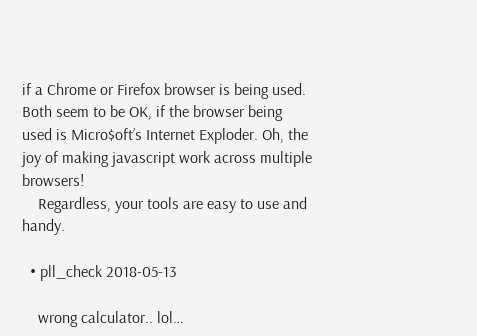if a Chrome or Firefox browser is being used. Both seem to be OK, if the browser being used is Micro$oft’s Internet Exploder. Oh, the joy of making javascript work across multiple browsers!
    Regardless, your tools are easy to use and handy.

  • pll_check 2018-05-13

    wrong calculator.. lol…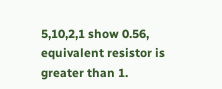5,10,2,1 show 0.56, equivalent resistor is greater than 1.